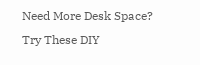Need More Desk Space? Try These DIY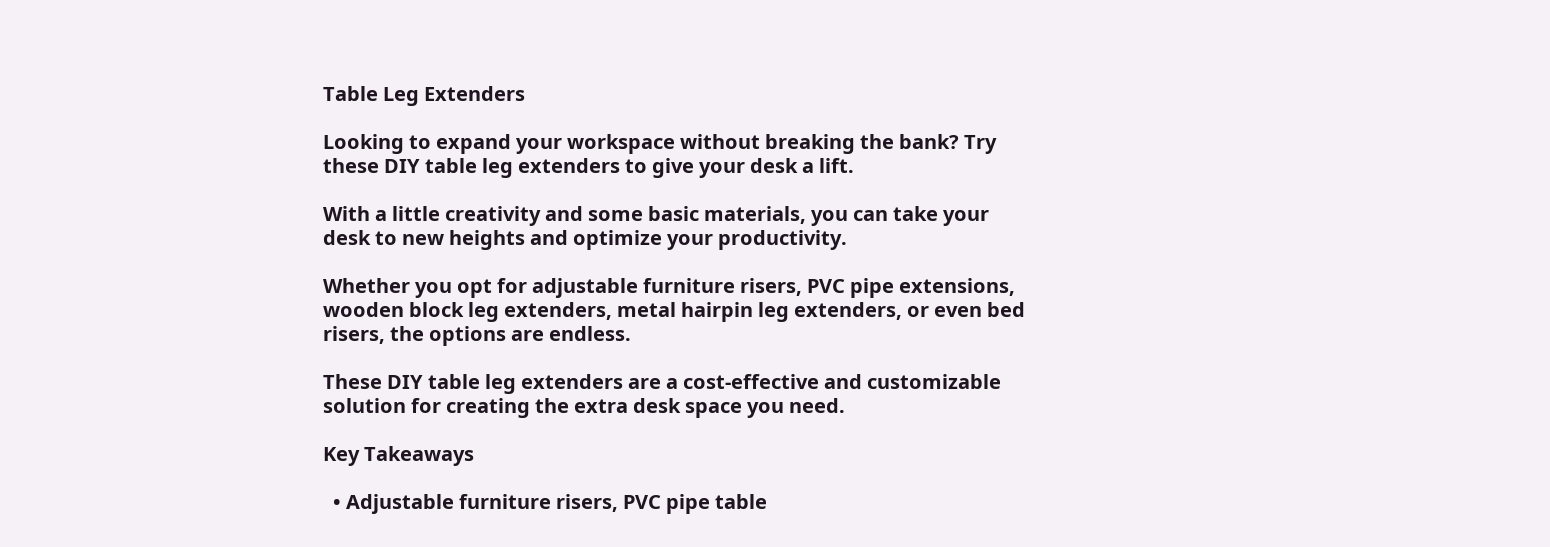Table Leg Extenders

Looking to expand your workspace without breaking the bank? Try these DIY table leg extenders to give your desk a lift.

With a little creativity and some basic materials, you can take your desk to new heights and optimize your productivity.

Whether you opt for adjustable furniture risers, PVC pipe extensions, wooden block leg extenders, metal hairpin leg extenders, or even bed risers, the options are endless.

These DIY table leg extenders are a cost-effective and customizable solution for creating the extra desk space you need.

Key Takeaways

  • Adjustable furniture risers, PVC pipe table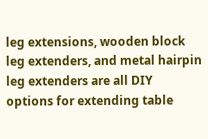leg extensions, wooden block leg extenders, and metal hairpin leg extenders are all DIY options for extending table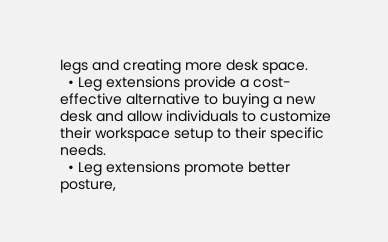legs and creating more desk space.
  • Leg extensions provide a cost-effective alternative to buying a new desk and allow individuals to customize their workspace setup to their specific needs.
  • Leg extensions promote better posture,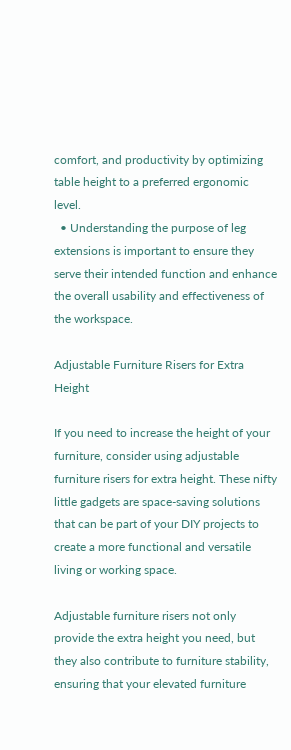comfort, and productivity by optimizing table height to a preferred ergonomic level.
  • Understanding the purpose of leg extensions is important to ensure they serve their intended function and enhance the overall usability and effectiveness of the workspace.

Adjustable Furniture Risers for Extra Height

If you need to increase the height of your furniture, consider using adjustable furniture risers for extra height. These nifty little gadgets are space-saving solutions that can be part of your DIY projects to create a more functional and versatile living or working space.

Adjustable furniture risers not only provide the extra height you need, but they also contribute to furniture stability, ensuring that your elevated furniture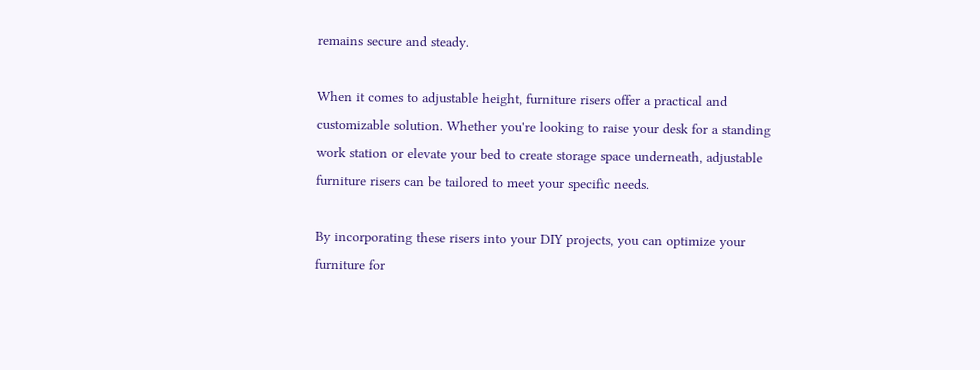remains secure and steady.

When it comes to adjustable height, furniture risers offer a practical and customizable solution. Whether you're looking to raise your desk for a standing work station or elevate your bed to create storage space underneath, adjustable furniture risers can be tailored to meet your specific needs.

By incorporating these risers into your DIY projects, you can optimize your furniture for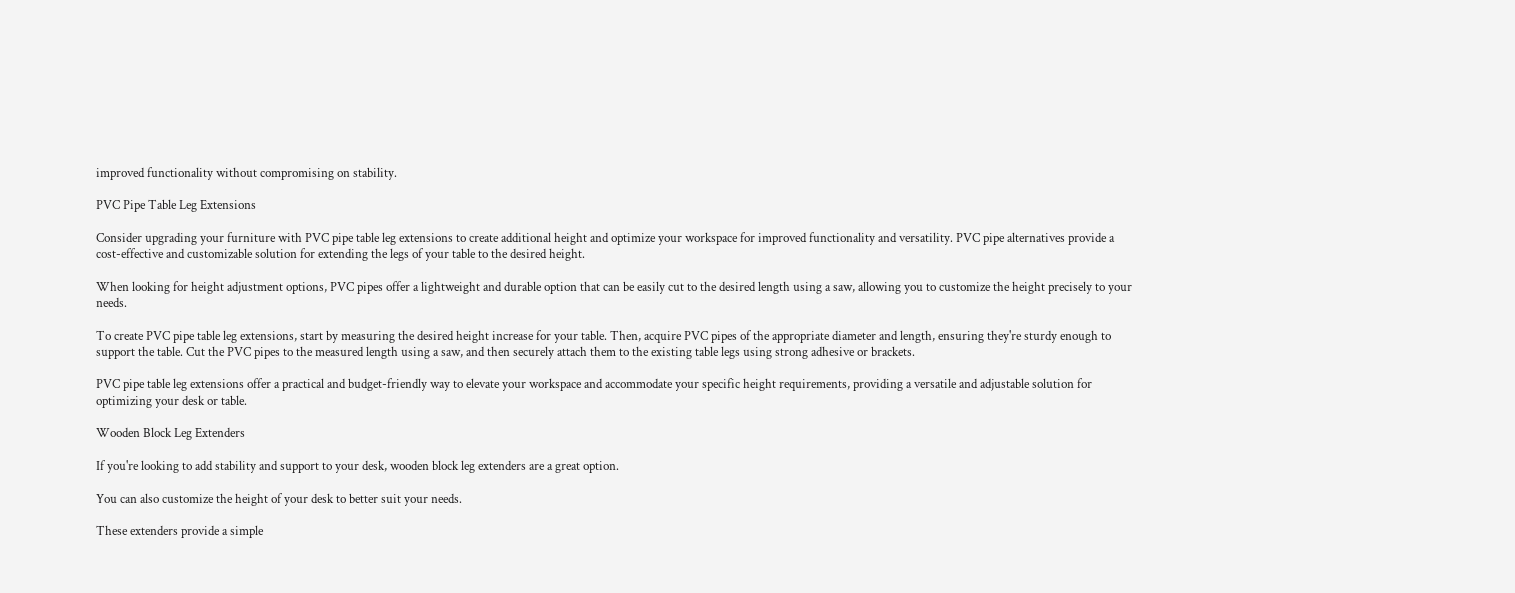improved functionality without compromising on stability.

PVC Pipe Table Leg Extensions

Consider upgrading your furniture with PVC pipe table leg extensions to create additional height and optimize your workspace for improved functionality and versatility. PVC pipe alternatives provide a cost-effective and customizable solution for extending the legs of your table to the desired height.

When looking for height adjustment options, PVC pipes offer a lightweight and durable option that can be easily cut to the desired length using a saw, allowing you to customize the height precisely to your needs.

To create PVC pipe table leg extensions, start by measuring the desired height increase for your table. Then, acquire PVC pipes of the appropriate diameter and length, ensuring they're sturdy enough to support the table. Cut the PVC pipes to the measured length using a saw, and then securely attach them to the existing table legs using strong adhesive or brackets.

PVC pipe table leg extensions offer a practical and budget-friendly way to elevate your workspace and accommodate your specific height requirements, providing a versatile and adjustable solution for optimizing your desk or table.

Wooden Block Leg Extenders

If you're looking to add stability and support to your desk, wooden block leg extenders are a great option.

You can also customize the height of your desk to better suit your needs.

These extenders provide a simple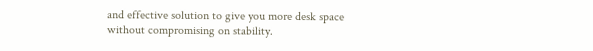and effective solution to give you more desk space without compromising on stability.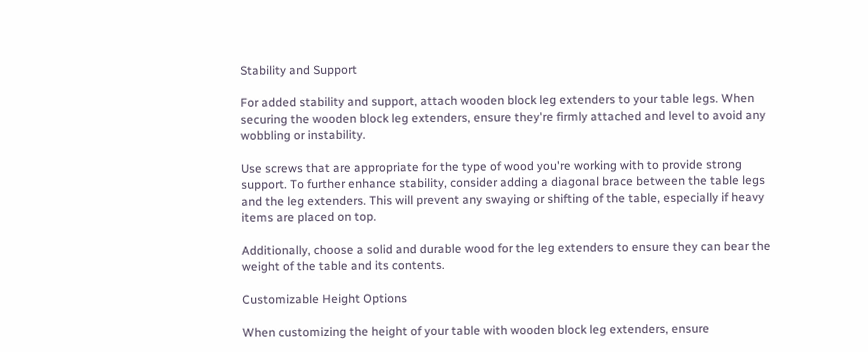Stability and Support

For added stability and support, attach wooden block leg extenders to your table legs. When securing the wooden block leg extenders, ensure they're firmly attached and level to avoid any wobbling or instability.

Use screws that are appropriate for the type of wood you're working with to provide strong support. To further enhance stability, consider adding a diagonal brace between the table legs and the leg extenders. This will prevent any swaying or shifting of the table, especially if heavy items are placed on top.

Additionally, choose a solid and durable wood for the leg extenders to ensure they can bear the weight of the table and its contents.

Customizable Height Options

When customizing the height of your table with wooden block leg extenders, ensure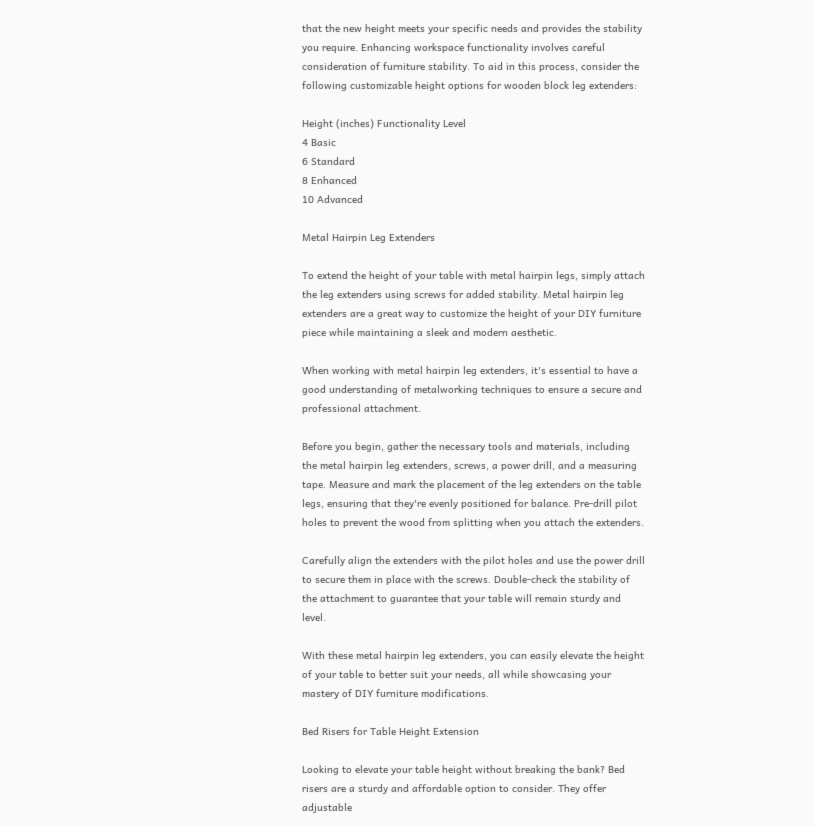that the new height meets your specific needs and provides the stability you require. Enhancing workspace functionality involves careful consideration of furniture stability. To aid in this process, consider the following customizable height options for wooden block leg extenders:

Height (inches) Functionality Level
4 Basic
6 Standard
8 Enhanced
10 Advanced

Metal Hairpin Leg Extenders

To extend the height of your table with metal hairpin legs, simply attach the leg extenders using screws for added stability. Metal hairpin leg extenders are a great way to customize the height of your DIY furniture piece while maintaining a sleek and modern aesthetic.

When working with metal hairpin leg extenders, it's essential to have a good understanding of metalworking techniques to ensure a secure and professional attachment.

Before you begin, gather the necessary tools and materials, including the metal hairpin leg extenders, screws, a power drill, and a measuring tape. Measure and mark the placement of the leg extenders on the table legs, ensuring that they're evenly positioned for balance. Pre-drill pilot holes to prevent the wood from splitting when you attach the extenders.

Carefully align the extenders with the pilot holes and use the power drill to secure them in place with the screws. Double-check the stability of the attachment to guarantee that your table will remain sturdy and level.

With these metal hairpin leg extenders, you can easily elevate the height of your table to better suit your needs, all while showcasing your mastery of DIY furniture modifications.

Bed Risers for Table Height Extension

Looking to elevate your table height without breaking the bank? Bed risers are a sturdy and affordable option to consider. They offer adjustable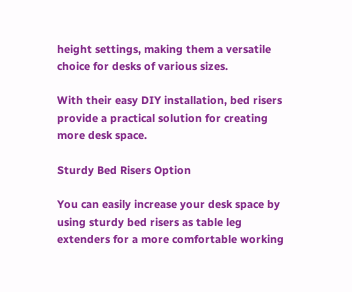height settings, making them a versatile choice for desks of various sizes.

With their easy DIY installation, bed risers provide a practical solution for creating more desk space.

Sturdy Bed Risers Option

You can easily increase your desk space by using sturdy bed risers as table leg extenders for a more comfortable working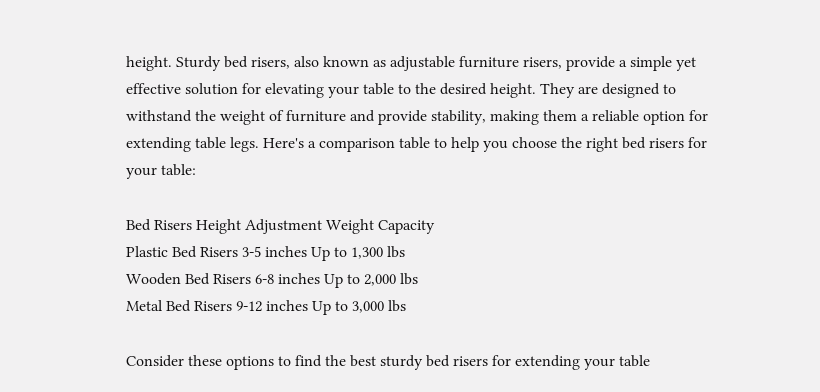height. Sturdy bed risers, also known as adjustable furniture risers, provide a simple yet effective solution for elevating your table to the desired height. They are designed to withstand the weight of furniture and provide stability, making them a reliable option for extending table legs. Here's a comparison table to help you choose the right bed risers for your table:

Bed Risers Height Adjustment Weight Capacity
Plastic Bed Risers 3-5 inches Up to 1,300 lbs
Wooden Bed Risers 6-8 inches Up to 2,000 lbs
Metal Bed Risers 9-12 inches Up to 3,000 lbs

Consider these options to find the best sturdy bed risers for extending your table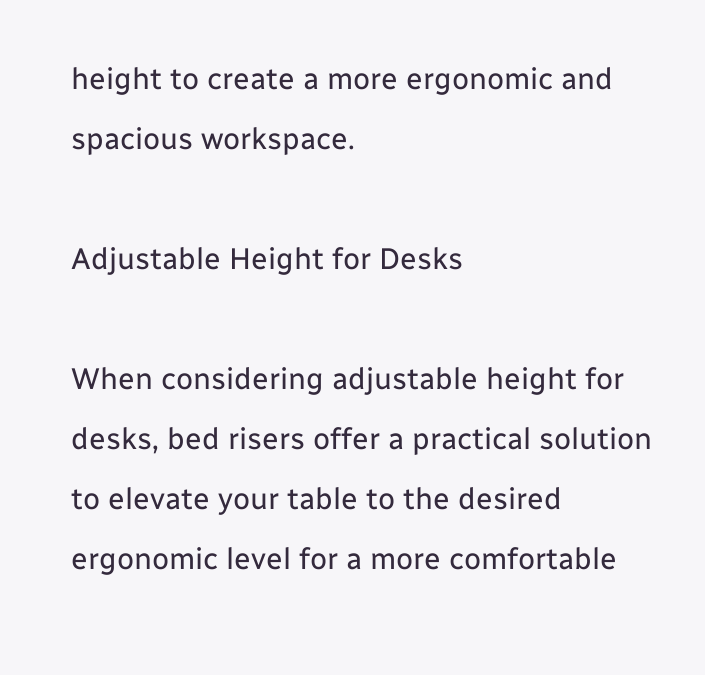height to create a more ergonomic and spacious workspace.

Adjustable Height for Desks

When considering adjustable height for desks, bed risers offer a practical solution to elevate your table to the desired ergonomic level for a more comfortable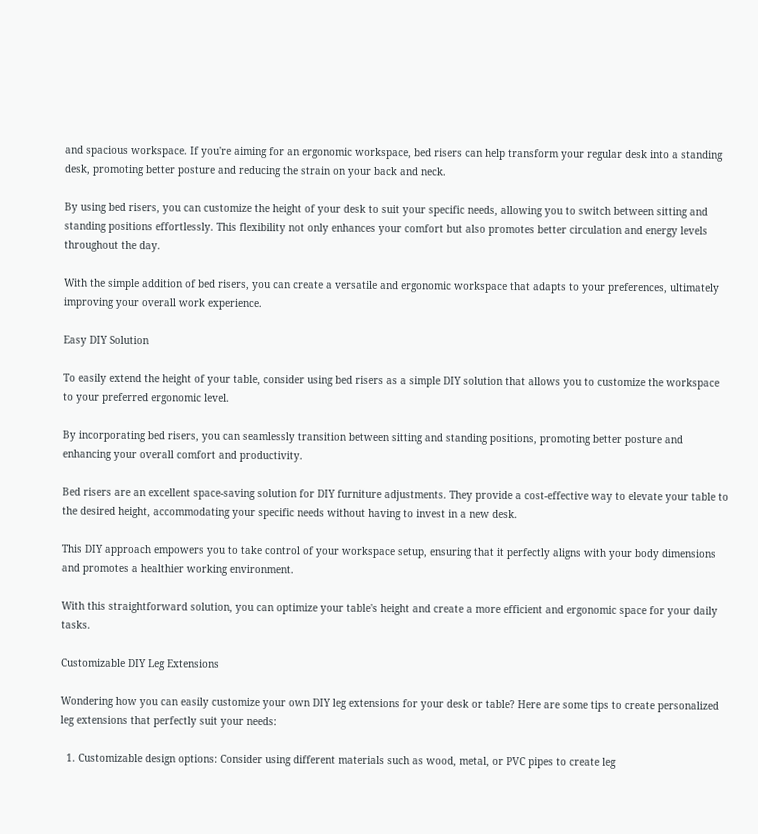and spacious workspace. If you're aiming for an ergonomic workspace, bed risers can help transform your regular desk into a standing desk, promoting better posture and reducing the strain on your back and neck.

By using bed risers, you can customize the height of your desk to suit your specific needs, allowing you to switch between sitting and standing positions effortlessly. This flexibility not only enhances your comfort but also promotes better circulation and energy levels throughout the day.

With the simple addition of bed risers, you can create a versatile and ergonomic workspace that adapts to your preferences, ultimately improving your overall work experience.

Easy DIY Solution

To easily extend the height of your table, consider using bed risers as a simple DIY solution that allows you to customize the workspace to your preferred ergonomic level.

By incorporating bed risers, you can seamlessly transition between sitting and standing positions, promoting better posture and enhancing your overall comfort and productivity.

Bed risers are an excellent space-saving solution for DIY furniture adjustments. They provide a cost-effective way to elevate your table to the desired height, accommodating your specific needs without having to invest in a new desk.

This DIY approach empowers you to take control of your workspace setup, ensuring that it perfectly aligns with your body dimensions and promotes a healthier working environment.

With this straightforward solution, you can optimize your table's height and create a more efficient and ergonomic space for your daily tasks.

Customizable DIY Leg Extensions

Wondering how you can easily customize your own DIY leg extensions for your desk or table? Here are some tips to create personalized leg extensions that perfectly suit your needs:

  1. Customizable design options: Consider using different materials such as wood, metal, or PVC pipes to create leg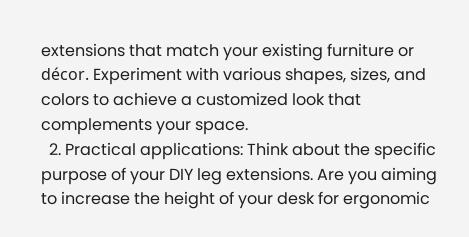extensions that match your existing furniture or décor. Experiment with various shapes, sizes, and colors to achieve a customized look that complements your space.
  2. Practical applications: Think about the specific purpose of your DIY leg extensions. Are you aiming to increase the height of your desk for ergonomic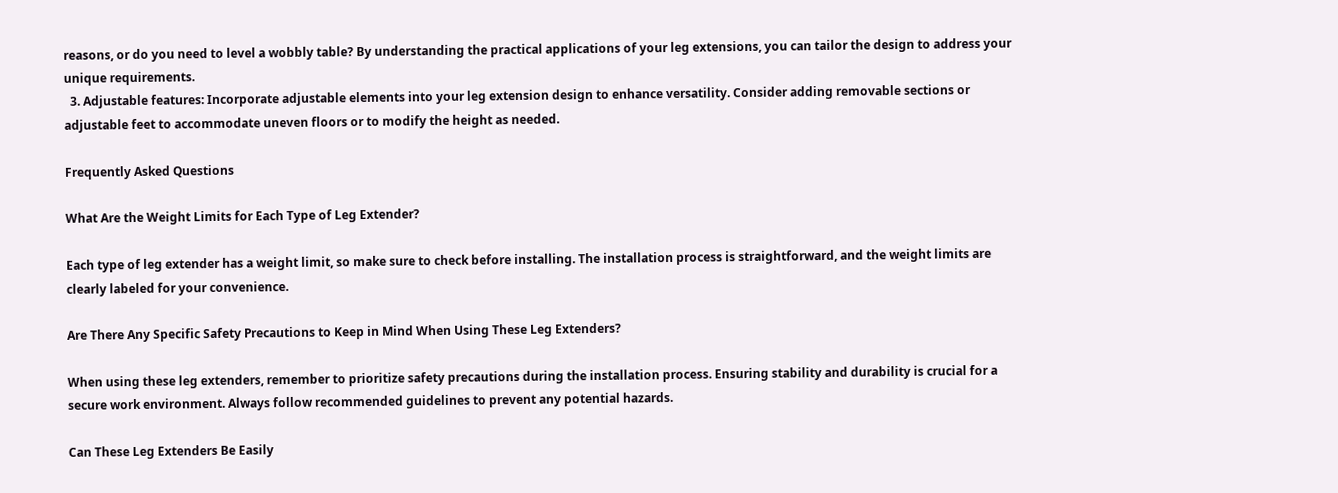reasons, or do you need to level a wobbly table? By understanding the practical applications of your leg extensions, you can tailor the design to address your unique requirements.
  3. Adjustable features: Incorporate adjustable elements into your leg extension design to enhance versatility. Consider adding removable sections or adjustable feet to accommodate uneven floors or to modify the height as needed.

Frequently Asked Questions

What Are the Weight Limits for Each Type of Leg Extender?

Each type of leg extender has a weight limit, so make sure to check before installing. The installation process is straightforward, and the weight limits are clearly labeled for your convenience.

Are There Any Specific Safety Precautions to Keep in Mind When Using These Leg Extenders?

When using these leg extenders, remember to prioritize safety precautions during the installation process. Ensuring stability and durability is crucial for a secure work environment. Always follow recommended guidelines to prevent any potential hazards.

Can These Leg Extenders Be Easily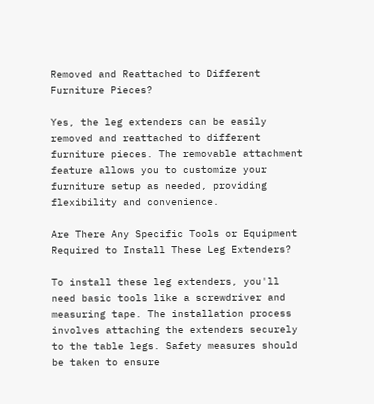Removed and Reattached to Different Furniture Pieces?

Yes, the leg extenders can be easily removed and reattached to different furniture pieces. The removable attachment feature allows you to customize your furniture setup as needed, providing flexibility and convenience.

Are There Any Specific Tools or Equipment Required to Install These Leg Extenders?

To install these leg extenders, you'll need basic tools like a screwdriver and measuring tape. The installation process involves attaching the extenders securely to the table legs. Safety measures should be taken to ensure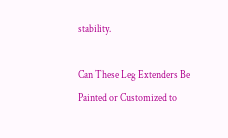stability.

Can These Leg Extenders Be Painted or Customized to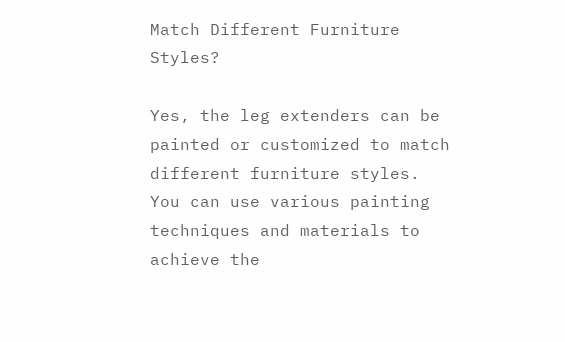Match Different Furniture Styles?

Yes, the leg extenders can be painted or customized to match different furniture styles. You can use various painting techniques and materials to achieve the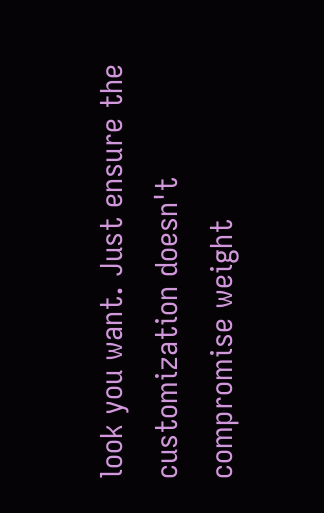look you want. Just ensure the customization doesn't compromise weight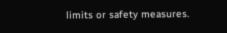limits or safety measures.